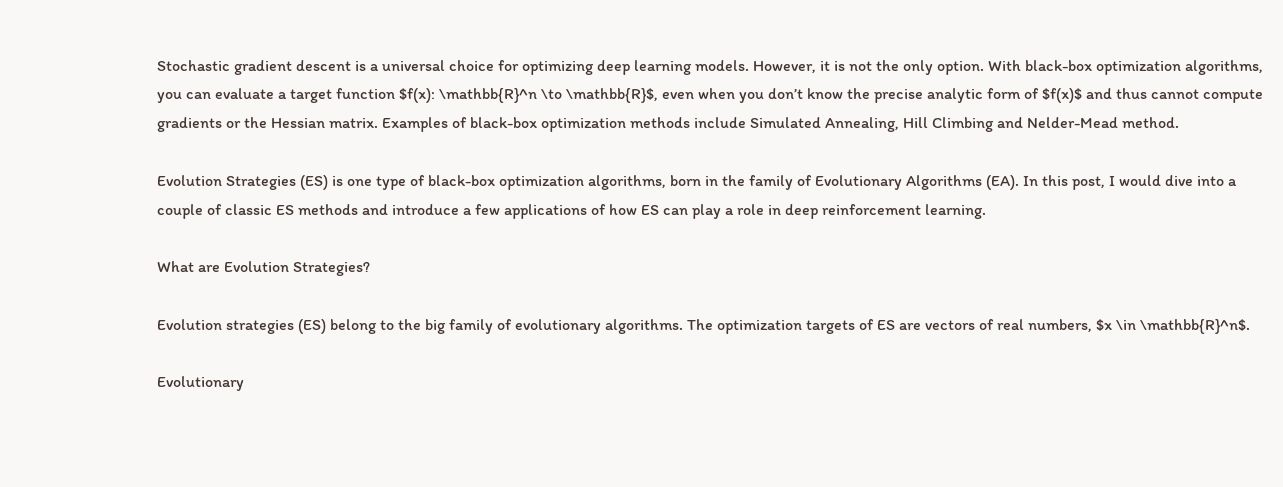Stochastic gradient descent is a universal choice for optimizing deep learning models. However, it is not the only option. With black-box optimization algorithms, you can evaluate a target function $f(x): \mathbb{R}^n \to \mathbb{R}$, even when you don’t know the precise analytic form of $f(x)$ and thus cannot compute gradients or the Hessian matrix. Examples of black-box optimization methods include Simulated Annealing, Hill Climbing and Nelder-Mead method.

Evolution Strategies (ES) is one type of black-box optimization algorithms, born in the family of Evolutionary Algorithms (EA). In this post, I would dive into a couple of classic ES methods and introduce a few applications of how ES can play a role in deep reinforcement learning.

What are Evolution Strategies?

Evolution strategies (ES) belong to the big family of evolutionary algorithms. The optimization targets of ES are vectors of real numbers, $x \in \mathbb{R}^n$.

Evolutionary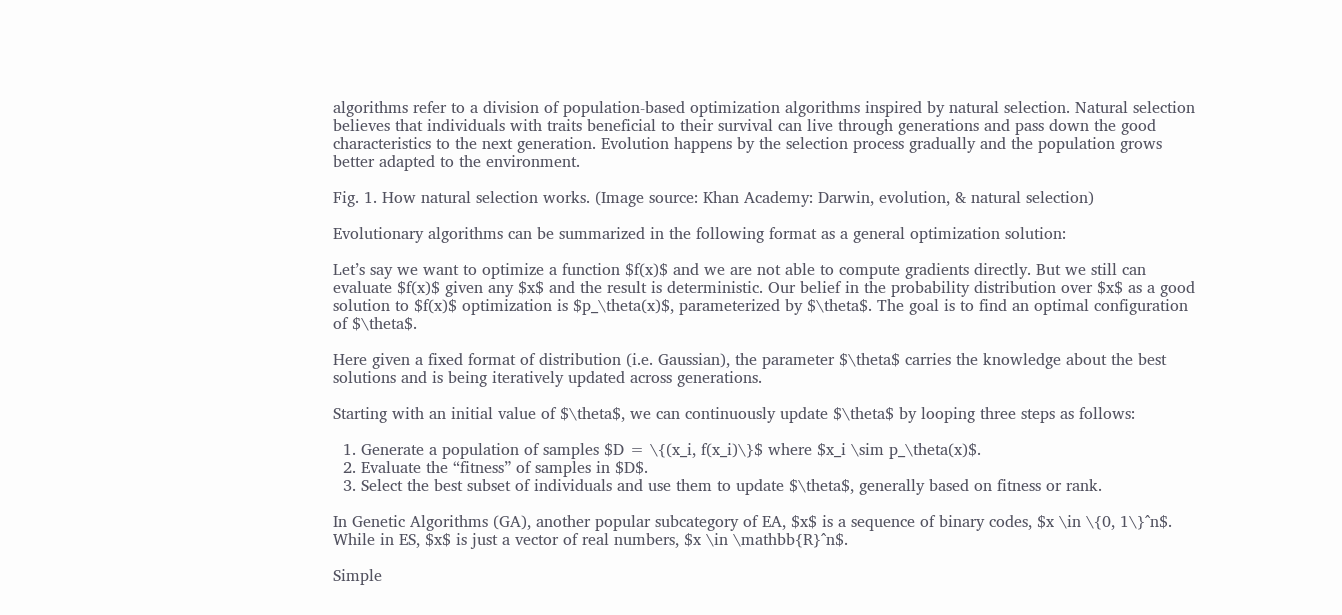algorithms refer to a division of population-based optimization algorithms inspired by natural selection. Natural selection believes that individuals with traits beneficial to their survival can live through generations and pass down the good characteristics to the next generation. Evolution happens by the selection process gradually and the population grows better adapted to the environment.

Fig. 1. How natural selection works. (Image source: Khan Academy: Darwin, evolution, & natural selection)

Evolutionary algorithms can be summarized in the following format as a general optimization solution:

Let’s say we want to optimize a function $f(x)$ and we are not able to compute gradients directly. But we still can evaluate $f(x)$ given any $x$ and the result is deterministic. Our belief in the probability distribution over $x$ as a good solution to $f(x)$ optimization is $p_\theta(x)$, parameterized by $\theta$. The goal is to find an optimal configuration of $\theta$.

Here given a fixed format of distribution (i.e. Gaussian), the parameter $\theta$ carries the knowledge about the best solutions and is being iteratively updated across generations.

Starting with an initial value of $\theta$, we can continuously update $\theta$ by looping three steps as follows:

  1. Generate a population of samples $D = \{(x_i, f(x_i)\}$ where $x_i \sim p_\theta(x)$.
  2. Evaluate the “fitness” of samples in $D$.
  3. Select the best subset of individuals and use them to update $\theta$, generally based on fitness or rank.

In Genetic Algorithms (GA), another popular subcategory of EA, $x$ is a sequence of binary codes, $x \in \{0, 1\}^n$. While in ES, $x$ is just a vector of real numbers, $x \in \mathbb{R}^n$.

Simple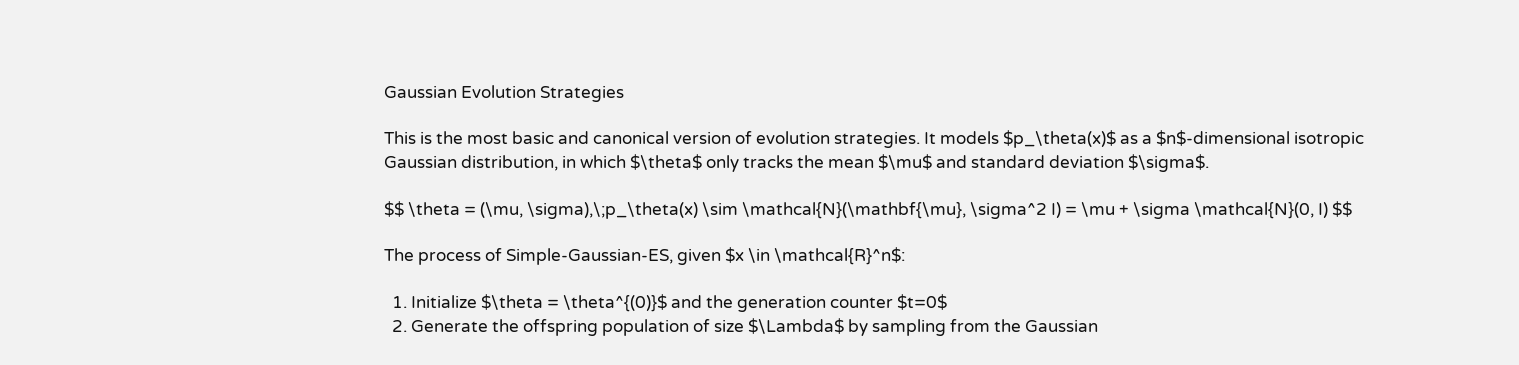Gaussian Evolution Strategies

This is the most basic and canonical version of evolution strategies. It models $p_\theta(x)$ as a $n$-dimensional isotropic Gaussian distribution, in which $\theta$ only tracks the mean $\mu$ and standard deviation $\sigma$.

$$ \theta = (\mu, \sigma),\;p_\theta(x) \sim \mathcal{N}(\mathbf{\mu}, \sigma^2 I) = \mu + \sigma \mathcal{N}(0, I) $$

The process of Simple-Gaussian-ES, given $x \in \mathcal{R}^n$:

  1. Initialize $\theta = \theta^{(0)}$ and the generation counter $t=0$
  2. Generate the offspring population of size $\Lambda$ by sampling from the Gaussian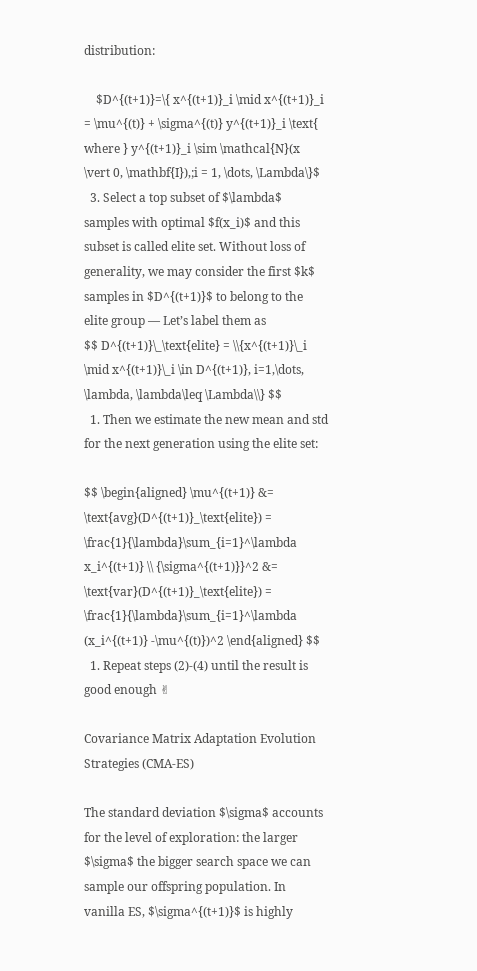distribution:

    $D^{(t+1)}=\{ x^{(t+1)}_i \mid x^{(t+1)}_i = \mu^{(t)} + \sigma^{(t)} y^{(t+1)}_i \text{ where } y^{(t+1)}_i \sim \mathcal{N}(x \vert 0, \mathbf{I}),;i = 1, \dots, \Lambda\}$
  3. Select a top subset of $\lambda$ samples with optimal $f(x_i)$ and this subset is called elite set. Without loss of generality, we may consider the first $k$ samples in $D^{(t+1)}$ to belong to the elite group — Let’s label them as
$$ D^{(t+1)}\_\text{elite} = \\{x^{(t+1)}\_i \mid x^{(t+1)}\_i \in D^{(t+1)}, i=1,\dots, \lambda, \lambda\leq \Lambda\\} $$
  1. Then we estimate the new mean and std for the next generation using the elite set:

$$ \begin{aligned} \mu^{(t+1)} &= \text{avg}(D^{(t+1)}_\text{elite}) = \frac{1}{\lambda}\sum_{i=1}^\lambda x_i^{(t+1)} \\ {\sigma^{(t+1)}}^2 &= \text{var}(D^{(t+1)}_\text{elite}) = \frac{1}{\lambda}\sum_{i=1}^\lambda (x_i^{(t+1)} -\mu^{(t)})^2 \end{aligned} $$
  1. Repeat steps (2)-(4) until the result is good enough ✌

Covariance Matrix Adaptation Evolution Strategies (CMA-ES)

The standard deviation $\sigma$ accounts for the level of exploration: the larger $\sigma$ the bigger search space we can sample our offspring population. In vanilla ES, $\sigma^{(t+1)}$ is highly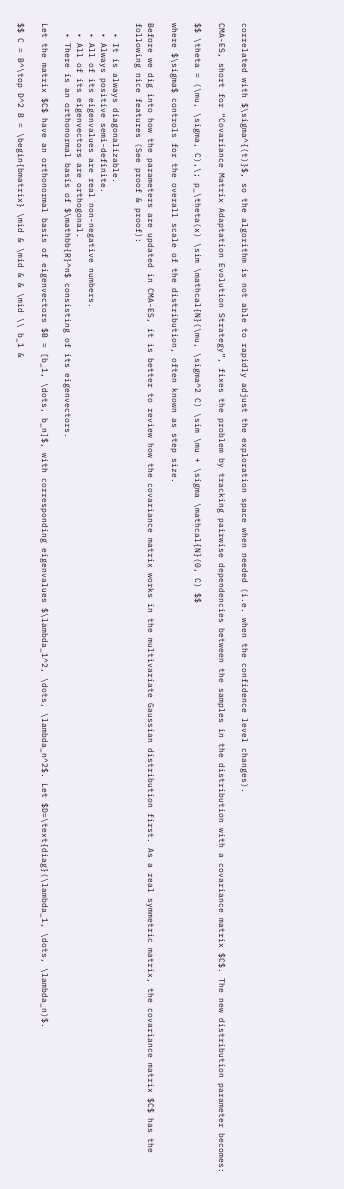correlated with $\sigma^{(t)}$, so the algorithm is not able to rapidly adjust the exploration space when needed (i.e. when the confidence level changes).

CMA-ES, short for “Covariance Matrix Adaptation Evolution Strategy”, fixes the problem by tracking pairwise dependencies between the samples in the distribution with a covariance matrix $C$. The new distribution parameter becomes:

$$ \theta = (\mu, \sigma, C),\; p_\theta(x) \sim \mathcal{N}(\mu, \sigma^2 C) \sim \mu + \sigma \mathcal{N}(0, C) $$

where $\sigma$ controls for the overall scale of the distribution, often known as step size.

Before we dig into how the parameters are updated in CMA-ES, it is better to review how the covariance matrix works in the multivariate Gaussian distribution first. As a real symmetric matrix, the covariance matrix $C$ has the following nice features (See proof & proof):

  • It is always diagonalizable.
  • Always positive semi-definite.
  • All of its eigenvalues are real non-negative numbers.
  • All of its eigenvectors are orthogonal.
  • There is an orthonormal basis of $\mathbb{R}^n$ consisting of its eigenvectors.

Let the matrix $C$ have an orthonormal basis of eigenvectors $B = [b_1, \dots, b_n]$, with corresponding eigenvalues $\lambda_1^2, \dots, \lambda_n^2$. Let $D=\text{diag}(\lambda_1, \dots, \lambda_n)$.

$$ C = B^\top D^2 B = \begin{bmatrix} \mid & \mid & & \mid \\ b_1 &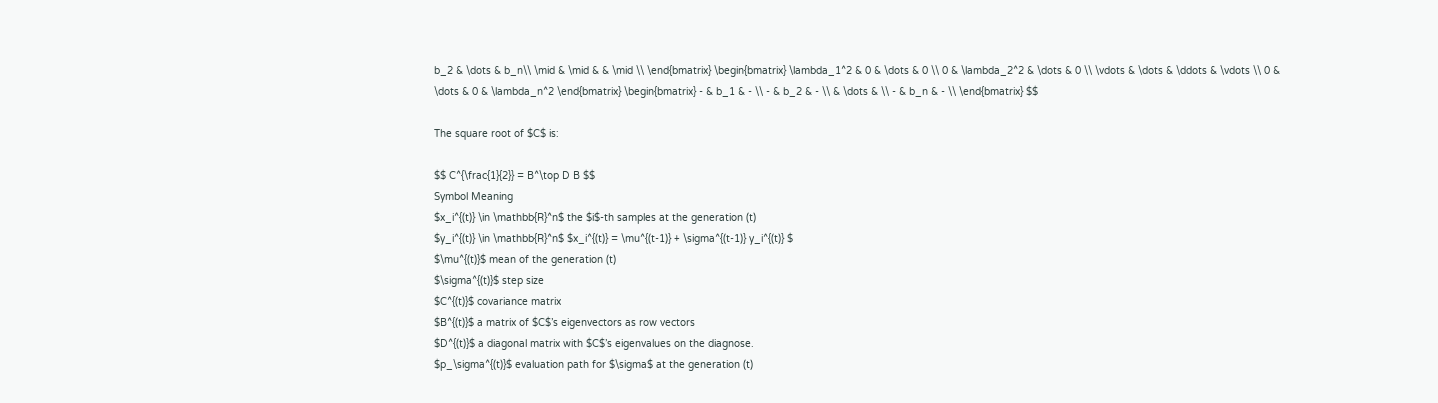b_2 & \dots & b_n\\ \mid & \mid & & \mid \\ \end{bmatrix} \begin{bmatrix} \lambda_1^2 & 0 & \dots & 0 \\ 0 & \lambda_2^2 & \dots & 0 \\ \vdots & \dots & \ddots & \vdots \\ 0 & \dots & 0 & \lambda_n^2 \end{bmatrix} \begin{bmatrix} - & b_1 & - \\ - & b_2 & - \\ & \dots & \\ - & b_n & - \\ \end{bmatrix} $$

The square root of $C$ is:

$$ C^{\frac{1}{2}} = B^\top D B $$
Symbol Meaning
$x_i^{(t)} \in \mathbb{R}^n$ the $i$-th samples at the generation (t)
$y_i^{(t)} \in \mathbb{R}^n$ $x_i^{(t)} = \mu^{(t-1)} + \sigma^{(t-1)} y_i^{(t)} $
$\mu^{(t)}$ mean of the generation (t)
$\sigma^{(t)}$ step size
$C^{(t)}$ covariance matrix
$B^{(t)}$ a matrix of $C$’s eigenvectors as row vectors
$D^{(t)}$ a diagonal matrix with $C$’s eigenvalues on the diagnose.
$p_\sigma^{(t)}$ evaluation path for $\sigma$ at the generation (t)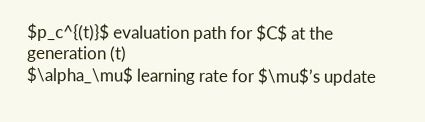$p_c^{(t)}$ evaluation path for $C$ at the generation (t)
$\alpha_\mu$ learning rate for $\mu$’s update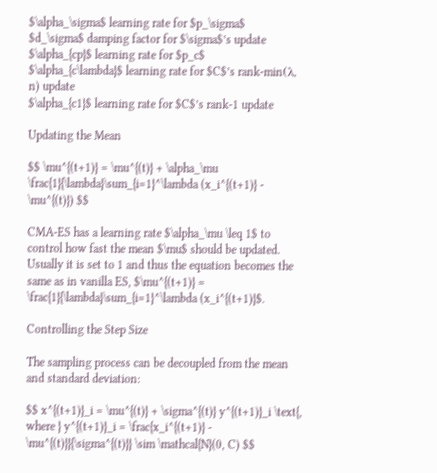$\alpha_\sigma$ learning rate for $p_\sigma$
$d_\sigma$ damping factor for $\sigma$’s update
$\alpha_{cp}$ learning rate for $p_c$
$\alpha_{c\lambda}$ learning rate for $C$’s rank-min(λ, n) update
$\alpha_{c1}$ learning rate for $C$’s rank-1 update

Updating the Mean

$$ \mu^{(t+1)} = \mu^{(t)} + \alpha_\mu \frac{1}{\lambda}\sum_{i=1}^\lambda (x_i^{(t+1)} - \mu^{(t)}) $$

CMA-ES has a learning rate $\alpha_\mu \leq 1$ to control how fast the mean $\mu$ should be updated. Usually it is set to 1 and thus the equation becomes the same as in vanilla ES, $\mu^{(t+1)} = \frac{1}{\lambda}\sum_{i=1}^\lambda (x_i^{(t+1)}$.

Controlling the Step Size

The sampling process can be decoupled from the mean and standard deviation:

$$ x^{(t+1)}_i = \mu^{(t)} + \sigma^{(t)} y^{(t+1)}_i \text{, where } y^{(t+1)}_i = \frac{x_i^{(t+1)} - \mu^{(t)}}{\sigma^{(t)}} \sim \mathcal{N}(0, C) $$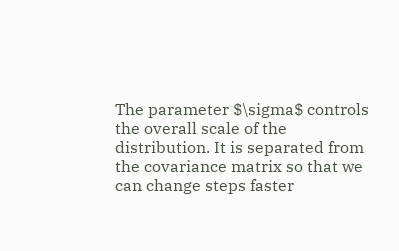The parameter $\sigma$ controls the overall scale of the distribution. It is separated from the covariance matrix so that we can change steps faster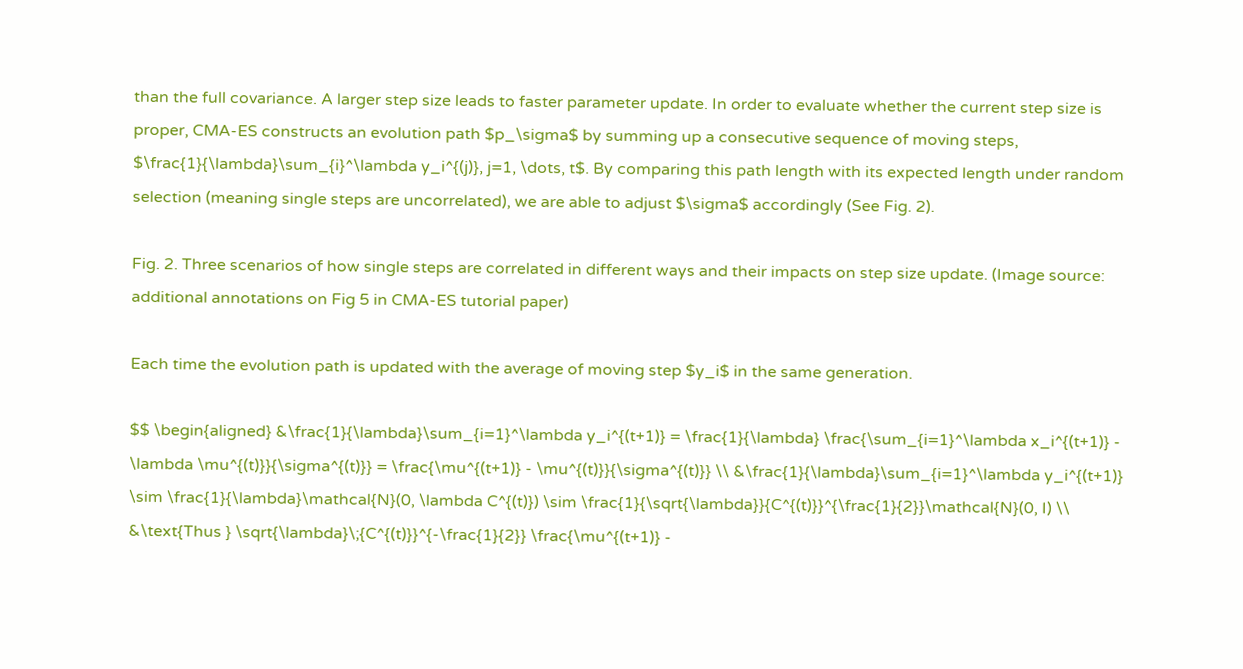than the full covariance. A larger step size leads to faster parameter update. In order to evaluate whether the current step size is proper, CMA-ES constructs an evolution path $p_\sigma$ by summing up a consecutive sequence of moving steps, $\frac{1}{\lambda}\sum_{i}^\lambda y_i^{(j)}, j=1, \dots, t$. By comparing this path length with its expected length under random selection (meaning single steps are uncorrelated), we are able to adjust $\sigma$ accordingly (See Fig. 2).

Fig. 2. Three scenarios of how single steps are correlated in different ways and their impacts on step size update. (Image source: additional annotations on Fig 5 in CMA-ES tutorial paper)

Each time the evolution path is updated with the average of moving step $y_i$ in the same generation.

$$ \begin{aligned} &\frac{1}{\lambda}\sum_{i=1}^\lambda y_i^{(t+1)} = \frac{1}{\lambda} \frac{\sum_{i=1}^\lambda x_i^{(t+1)} - \lambda \mu^{(t)}}{\sigma^{(t)}} = \frac{\mu^{(t+1)} - \mu^{(t)}}{\sigma^{(t)}} \\ &\frac{1}{\lambda}\sum_{i=1}^\lambda y_i^{(t+1)} \sim \frac{1}{\lambda}\mathcal{N}(0, \lambda C^{(t)}) \sim \frac{1}{\sqrt{\lambda}}{C^{(t)}}^{\frac{1}{2}}\mathcal{N}(0, I) \\ &\text{Thus } \sqrt{\lambda}\;{C^{(t)}}^{-\frac{1}{2}} \frac{\mu^{(t+1)} -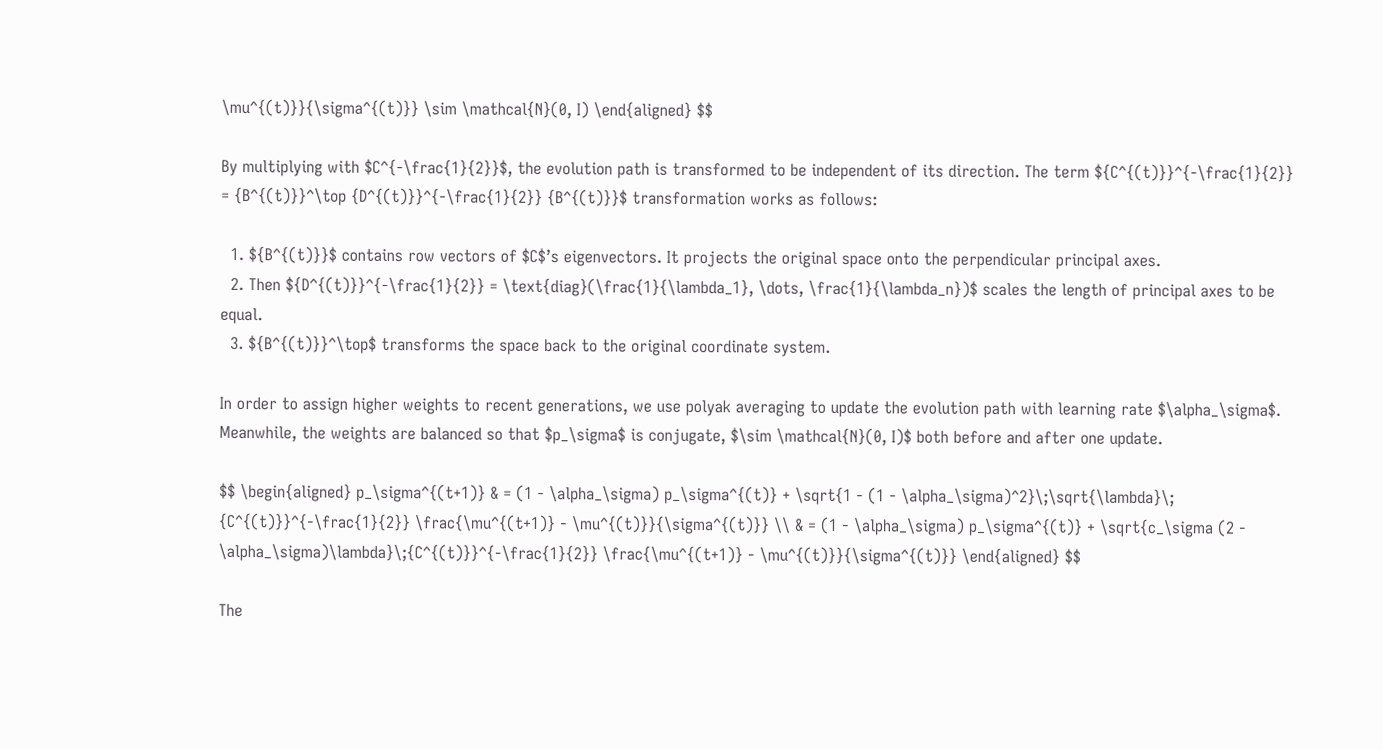\mu^{(t)}}{\sigma^{(t)}} \sim \mathcal{N}(0, I) \end{aligned} $$

By multiplying with $C^{-\frac{1}{2}}$, the evolution path is transformed to be independent of its direction. The term ${C^{(t)}}^{-\frac{1}{2}} = {B^{(t)}}^\top {D^{(t)}}^{-\frac{1}{2}} {B^{(t)}}$ transformation works as follows:

  1. ${B^{(t)}}$ contains row vectors of $C$’s eigenvectors. It projects the original space onto the perpendicular principal axes.
  2. Then ${D^{(t)}}^{-\frac{1}{2}} = \text{diag}(\frac{1}{\lambda_1}, \dots, \frac{1}{\lambda_n})$ scales the length of principal axes to be equal.
  3. ${B^{(t)}}^\top$ transforms the space back to the original coordinate system.

In order to assign higher weights to recent generations, we use polyak averaging to update the evolution path with learning rate $\alpha_\sigma$. Meanwhile, the weights are balanced so that $p_\sigma$ is conjugate, $\sim \mathcal{N}(0, I)$ both before and after one update.

$$ \begin{aligned} p_\sigma^{(t+1)} & = (1 - \alpha_\sigma) p_\sigma^{(t)} + \sqrt{1 - (1 - \alpha_\sigma)^2}\;\sqrt{\lambda}\; {C^{(t)}}^{-\frac{1}{2}} \frac{\mu^{(t+1)} - \mu^{(t)}}{\sigma^{(t)}} \\ & = (1 - \alpha_\sigma) p_\sigma^{(t)} + \sqrt{c_\sigma (2 - \alpha_\sigma)\lambda}\;{C^{(t)}}^{-\frac{1}{2}} \frac{\mu^{(t+1)} - \mu^{(t)}}{\sigma^{(t)}} \end{aligned} $$

The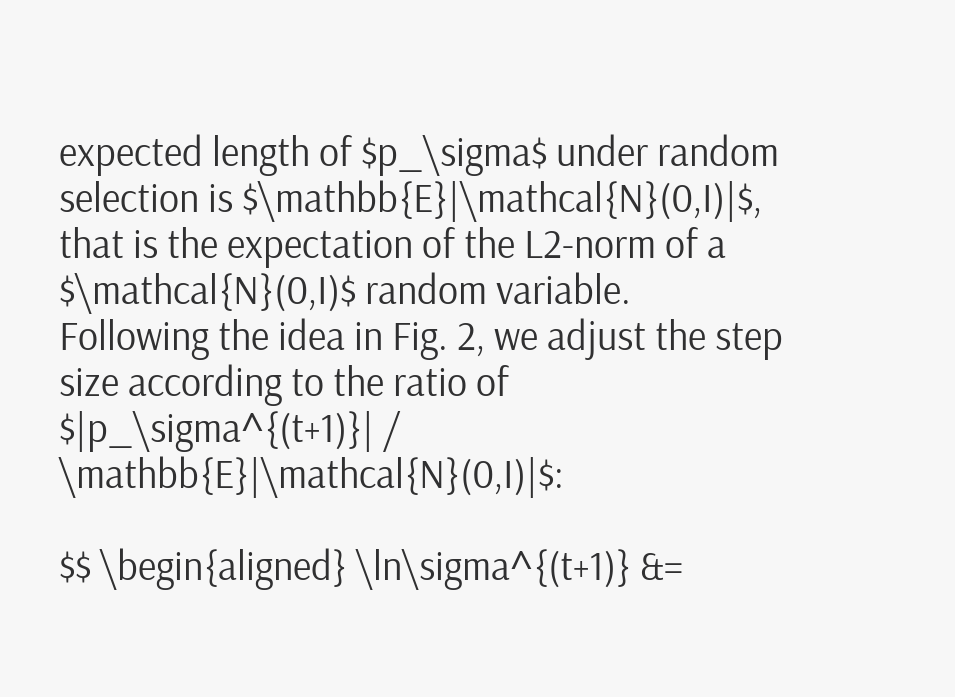expected length of $p_\sigma$ under random selection is $\mathbb{E}|\mathcal{N}(0,I)|$, that is the expectation of the L2-norm of a $\mathcal{N}(0,I)$ random variable. Following the idea in Fig. 2, we adjust the step size according to the ratio of $|p_\sigma^{(t+1)}| / \mathbb{E}|\mathcal{N}(0,I)|$:

$$ \begin{aligned} \ln\sigma^{(t+1)} &=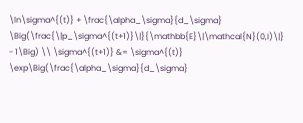\ln\sigma^{(t)} + \frac{\alpha_\sigma}{d_\sigma} \Big(\frac{\|p_\sigma^{(t+1)}\|}{\mathbb{E}\|\mathcal{N}(0,I)\|} - 1\Big) \\ \sigma^{(t+1)} &= \sigma^{(t)} \exp\Big(\frac{\alpha_\sigma}{d_\sigma}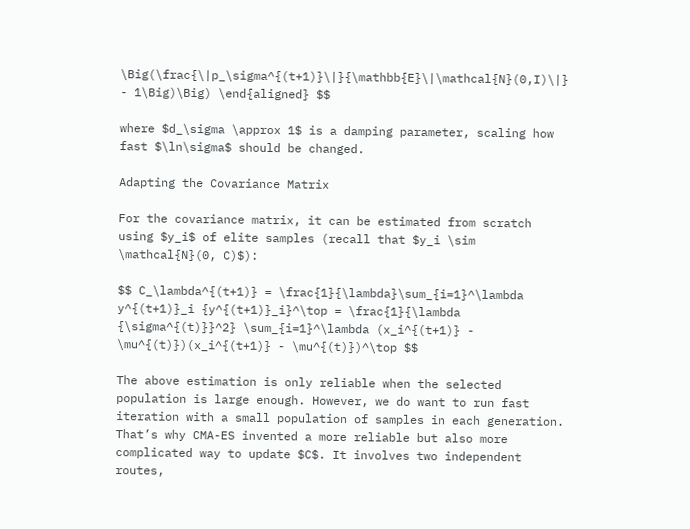\Big(\frac{\|p_\sigma^{(t+1)}\|}{\mathbb{E}\|\mathcal{N}(0,I)\|} - 1\Big)\Big) \end{aligned} $$

where $d_\sigma \approx 1$ is a damping parameter, scaling how fast $\ln\sigma$ should be changed.

Adapting the Covariance Matrix

For the covariance matrix, it can be estimated from scratch using $y_i$ of elite samples (recall that $y_i \sim \mathcal{N}(0, C)$):

$$ C_\lambda^{(t+1)} = \frac{1}{\lambda}\sum_{i=1}^\lambda y^{(t+1)}_i {y^{(t+1)}_i}^\top = \frac{1}{\lambda {\sigma^{(t)}}^2} \sum_{i=1}^\lambda (x_i^{(t+1)} - \mu^{(t)})(x_i^{(t+1)} - \mu^{(t)})^\top $$

The above estimation is only reliable when the selected population is large enough. However, we do want to run fast iteration with a small population of samples in each generation. That’s why CMA-ES invented a more reliable but also more complicated way to update $C$. It involves two independent routes,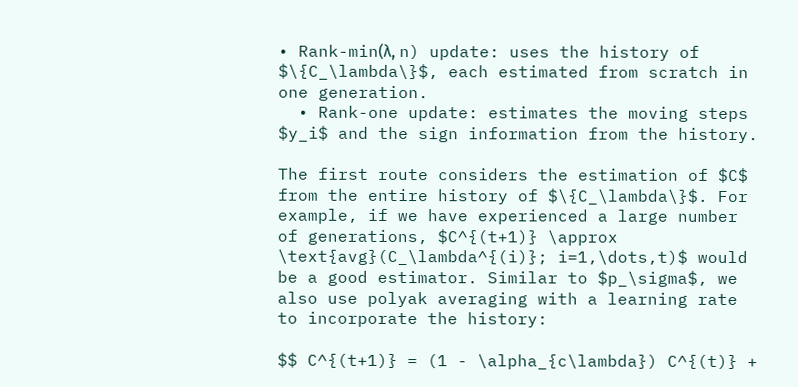• Rank-min(λ, n) update: uses the history of $\{C_\lambda\}$, each estimated from scratch in one generation.
  • Rank-one update: estimates the moving steps $y_i$ and the sign information from the history.

The first route considers the estimation of $C$ from the entire history of $\{C_\lambda\}$. For example, if we have experienced a large number of generations, $C^{(t+1)} \approx \text{avg}(C_\lambda^{(i)}; i=1,\dots,t)$ would be a good estimator. Similar to $p_\sigma$, we also use polyak averaging with a learning rate to incorporate the history:

$$ C^{(t+1)} = (1 - \alpha_{c\lambda}) C^{(t)} +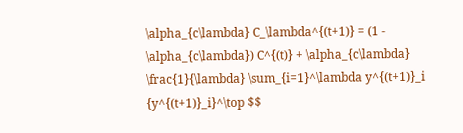\alpha_{c\lambda} C_\lambda^{(t+1)} = (1 - \alpha_{c\lambda}) C^{(t)} + \alpha_{c\lambda} \frac{1}{\lambda} \sum_{i=1}^\lambda y^{(t+1)}_i {y^{(t+1)}_i}^\top $$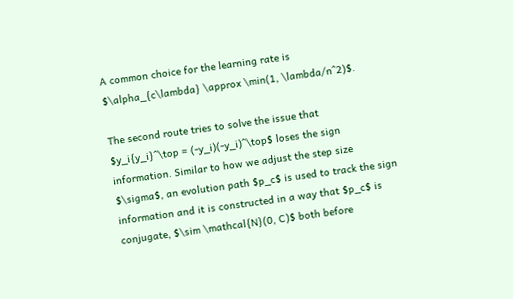A common choice for the learning rate is $\alpha_{c\lambda} \approx \min(1, \lambda/n^2)$.

The second route tries to solve the issue that $y_i{y_i}^\top = (-y_i)(-y_i)^\top$ loses the sign information. Similar to how we adjust the step size $\sigma$, an evolution path $p_c$ is used to track the sign information and it is constructed in a way that $p_c$ is conjugate, $\sim \mathcal{N}(0, C)$ both before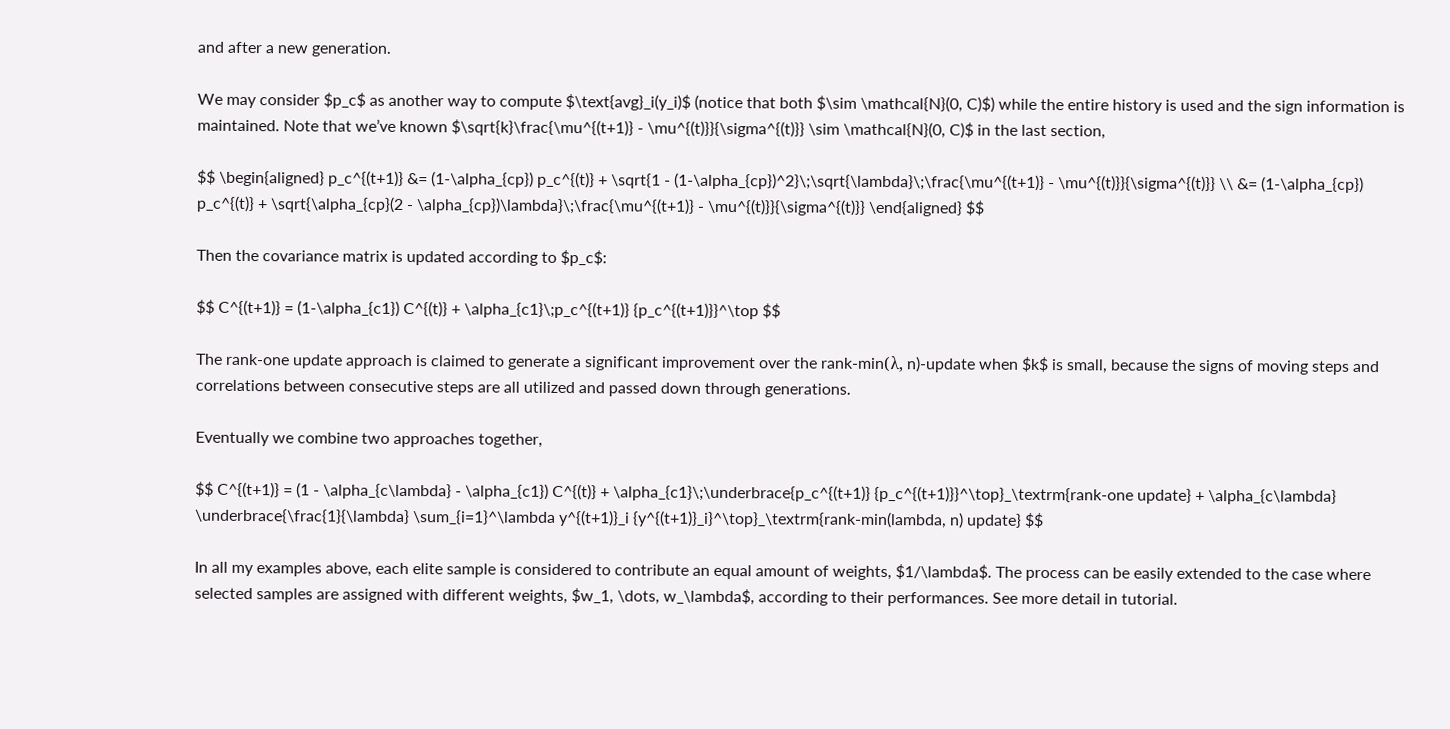and after a new generation.

We may consider $p_c$ as another way to compute $\text{avg}_i(y_i)$ (notice that both $\sim \mathcal{N}(0, C)$) while the entire history is used and the sign information is maintained. Note that we’ve known $\sqrt{k}\frac{\mu^{(t+1)} - \mu^{(t)}}{\sigma^{(t)}} \sim \mathcal{N}(0, C)$ in the last section,

$$ \begin{aligned} p_c^{(t+1)} &= (1-\alpha_{cp}) p_c^{(t)} + \sqrt{1 - (1-\alpha_{cp})^2}\;\sqrt{\lambda}\;\frac{\mu^{(t+1)} - \mu^{(t)}}{\sigma^{(t)}} \\ &= (1-\alpha_{cp}) p_c^{(t)} + \sqrt{\alpha_{cp}(2 - \alpha_{cp})\lambda}\;\frac{\mu^{(t+1)} - \mu^{(t)}}{\sigma^{(t)}} \end{aligned} $$

Then the covariance matrix is updated according to $p_c$:

$$ C^{(t+1)} = (1-\alpha_{c1}) C^{(t)} + \alpha_{c1}\;p_c^{(t+1)} {p_c^{(t+1)}}^\top $$

The rank-one update approach is claimed to generate a significant improvement over the rank-min(λ, n)-update when $k$ is small, because the signs of moving steps and correlations between consecutive steps are all utilized and passed down through generations.

Eventually we combine two approaches together,

$$ C^{(t+1)} = (1 - \alpha_{c\lambda} - \alpha_{c1}) C^{(t)} + \alpha_{c1}\;\underbrace{p_c^{(t+1)} {p_c^{(t+1)}}^\top}_\textrm{rank-one update} + \alpha_{c\lambda} \underbrace{\frac{1}{\lambda} \sum_{i=1}^\lambda y^{(t+1)}_i {y^{(t+1)}_i}^\top}_\textrm{rank-min(lambda, n) update} $$

In all my examples above, each elite sample is considered to contribute an equal amount of weights, $1/\lambda$. The process can be easily extended to the case where selected samples are assigned with different weights, $w_1, \dots, w_\lambda$, according to their performances. See more detail in tutorial.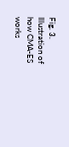Fig. 3. Illustration of how CMA-ES works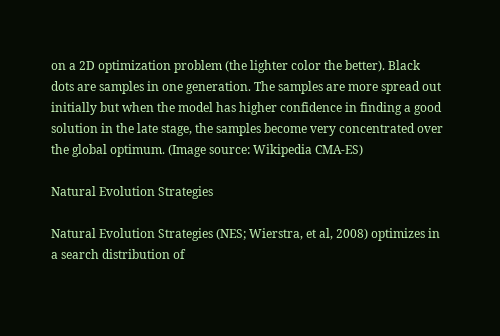on a 2D optimization problem (the lighter color the better). Black dots are samples in one generation. The samples are more spread out initially but when the model has higher confidence in finding a good solution in the late stage, the samples become very concentrated over the global optimum. (Image source: Wikipedia CMA-ES)

Natural Evolution Strategies

Natural Evolution Strategies (NES; Wierstra, et al, 2008) optimizes in a search distribution of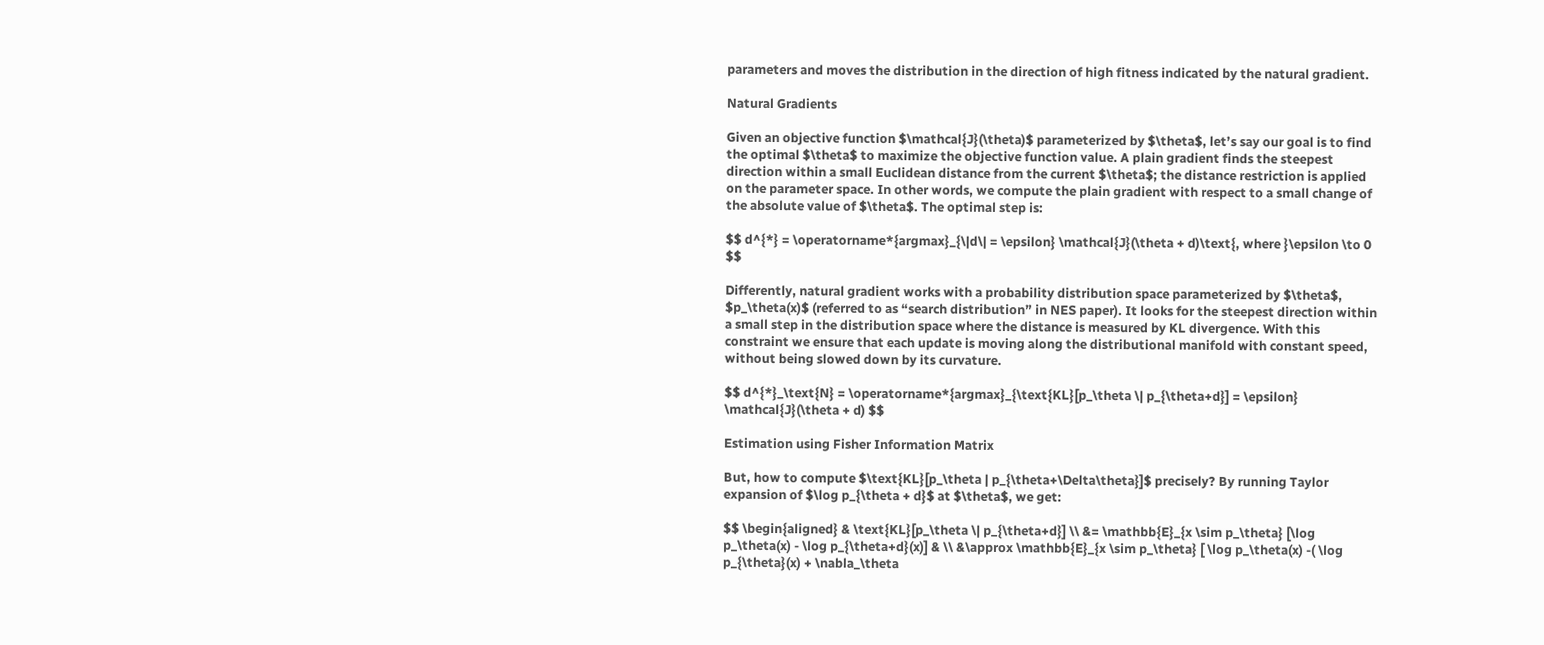parameters and moves the distribution in the direction of high fitness indicated by the natural gradient.

Natural Gradients

Given an objective function $\mathcal{J}(\theta)$ parameterized by $\theta$, let’s say our goal is to find the optimal $\theta$ to maximize the objective function value. A plain gradient finds the steepest direction within a small Euclidean distance from the current $\theta$; the distance restriction is applied on the parameter space. In other words, we compute the plain gradient with respect to a small change of the absolute value of $\theta$. The optimal step is:

$$ d^{*} = \operatorname*{argmax}_{\|d\| = \epsilon} \mathcal{J}(\theta + d)\text{, where }\epsilon \to 0 $$

Differently, natural gradient works with a probability distribution space parameterized by $\theta$, $p_\theta(x)$ (referred to as “search distribution” in NES paper). It looks for the steepest direction within a small step in the distribution space where the distance is measured by KL divergence. With this constraint we ensure that each update is moving along the distributional manifold with constant speed, without being slowed down by its curvature.

$$ d^{*}_\text{N} = \operatorname*{argmax}_{\text{KL}[p_\theta \| p_{\theta+d}] = \epsilon} \mathcal{J}(\theta + d) $$

Estimation using Fisher Information Matrix

But, how to compute $\text{KL}[p_\theta | p_{\theta+\Delta\theta}]$ precisely? By running Taylor expansion of $\log p_{\theta + d}$ at $\theta$, we get:

$$ \begin{aligned} & \text{KL}[p_\theta \| p_{\theta+d}] \\ &= \mathbb{E}_{x \sim p_\theta} [\log p_\theta(x) - \log p_{\theta+d}(x)] & \\ &\approx \mathbb{E}_{x \sim p_\theta} [ \log p_\theta(x) -( \log p_{\theta}(x) + \nabla_\theta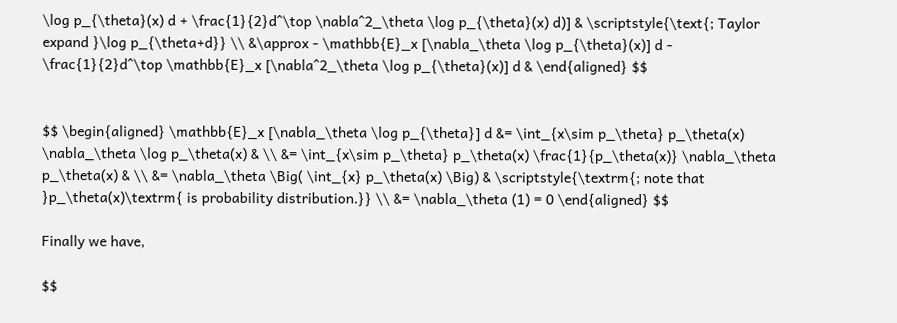\log p_{\theta}(x) d + \frac{1}{2}d^\top \nabla^2_\theta \log p_{\theta}(x) d)] & \scriptstyle{\text{; Taylor expand }\log p_{\theta+d}} \\ &\approx - \mathbb{E}_x [\nabla_\theta \log p_{\theta}(x)] d - \frac{1}{2}d^\top \mathbb{E}_x [\nabla^2_\theta \log p_{\theta}(x)] d & \end{aligned} $$


$$ \begin{aligned} \mathbb{E}_x [\nabla_\theta \log p_{\theta}] d &= \int_{x\sim p_\theta} p_\theta(x) \nabla_\theta \log p_\theta(x) & \\ &= \int_{x\sim p_\theta} p_\theta(x) \frac{1}{p_\theta(x)} \nabla_\theta p_\theta(x) & \\ &= \nabla_\theta \Big( \int_{x} p_\theta(x) \Big) & \scriptstyle{\textrm{; note that }p_\theta(x)\textrm{ is probability distribution.}} \\ &= \nabla_\theta (1) = 0 \end{aligned} $$

Finally we have,

$$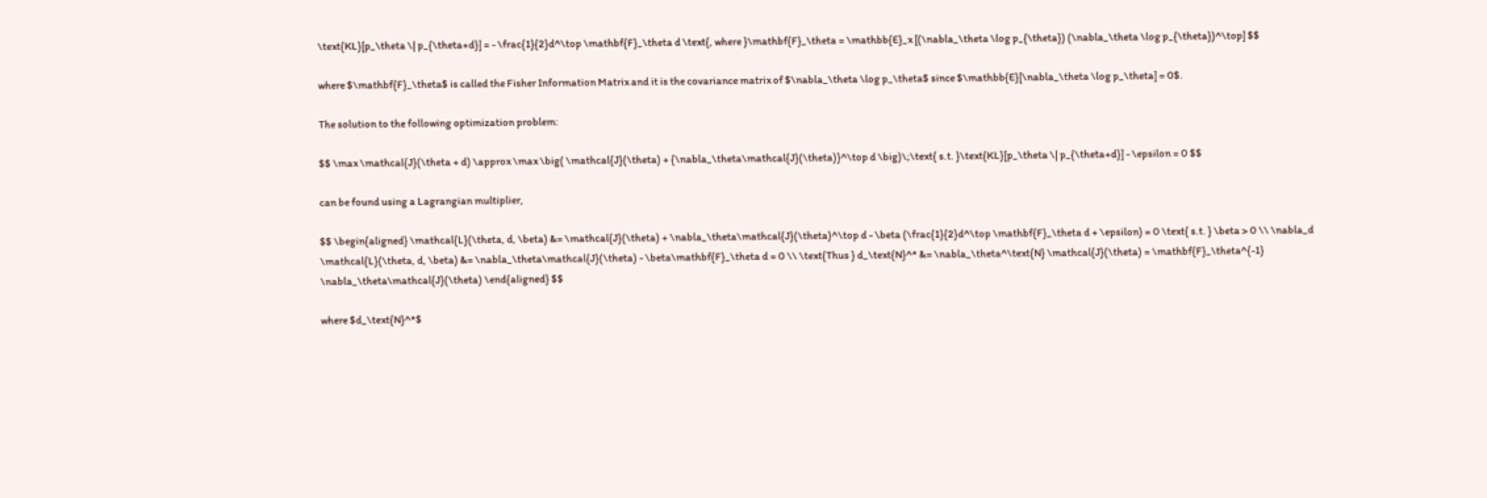\text{KL}[p_\theta \| p_{\theta+d}] = - \frac{1}{2}d^\top \mathbf{F}_\theta d \text{, where }\mathbf{F}_\theta = \mathbb{E}_x [(\nabla_\theta \log p_{\theta}) (\nabla_\theta \log p_{\theta})^\top] $$

where $\mathbf{F}_\theta$ is called the Fisher Information Matrix and it is the covariance matrix of $\nabla_\theta \log p_\theta$ since $\mathbb{E}[\nabla_\theta \log p_\theta] = 0$.

The solution to the following optimization problem:

$$ \max \mathcal{J}(\theta + d) \approx \max \big( \mathcal{J}(\theta) + {\nabla_\theta\mathcal{J}(\theta)}^\top d \big)\;\text{ s.t. }\text{KL}[p_\theta \| p_{\theta+d}] - \epsilon = 0 $$

can be found using a Lagrangian multiplier,

$$ \begin{aligned} \mathcal{L}(\theta, d, \beta) &= \mathcal{J}(\theta) + \nabla_\theta\mathcal{J}(\theta)^\top d - \beta (\frac{1}{2}d^\top \mathbf{F}_\theta d + \epsilon) = 0 \text{ s.t. } \beta > 0 \\ \nabla_d \mathcal{L}(\theta, d, \beta) &= \nabla_\theta\mathcal{J}(\theta) - \beta\mathbf{F}_\theta d = 0 \\ \text{Thus } d_\text{N}^* &= \nabla_\theta^\text{N} \mathcal{J}(\theta) = \mathbf{F}_\theta^{-1} \nabla_\theta\mathcal{J}(\theta) \end{aligned} $$

where $d_\text{N}^*$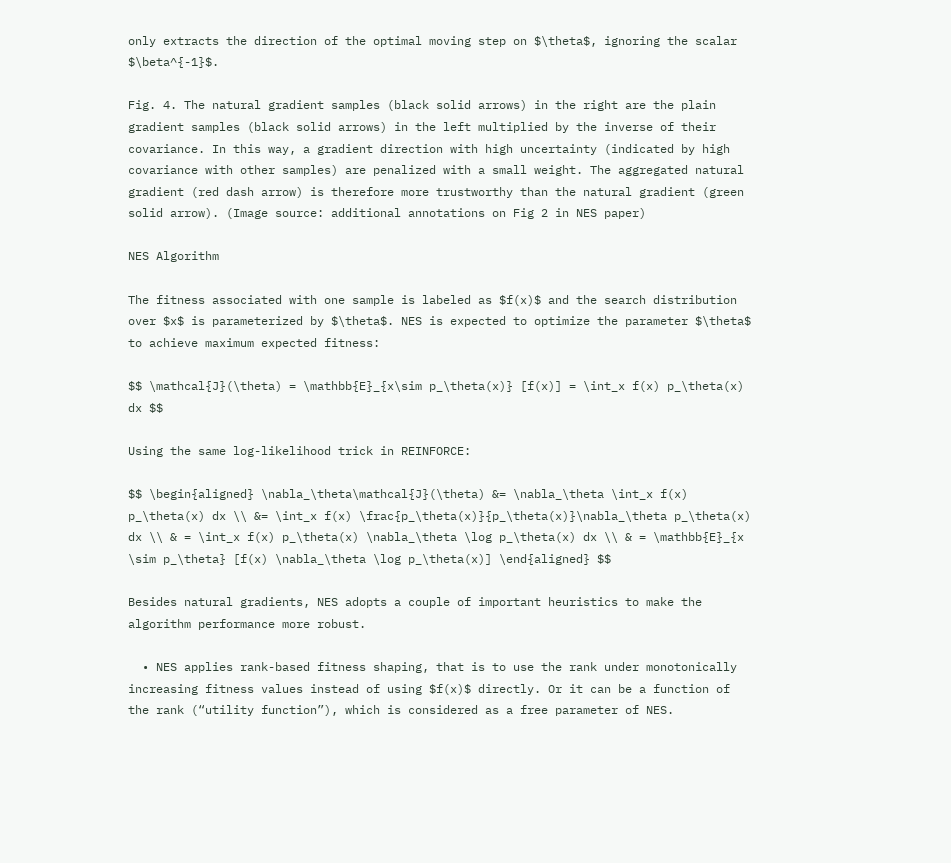only extracts the direction of the optimal moving step on $\theta$, ignoring the scalar $\beta^{-1}$.

Fig. 4. The natural gradient samples (black solid arrows) in the right are the plain gradient samples (black solid arrows) in the left multiplied by the inverse of their covariance. In this way, a gradient direction with high uncertainty (indicated by high covariance with other samples) are penalized with a small weight. The aggregated natural gradient (red dash arrow) is therefore more trustworthy than the natural gradient (green solid arrow). (Image source: additional annotations on Fig 2 in NES paper)

NES Algorithm

The fitness associated with one sample is labeled as $f(x)$ and the search distribution over $x$ is parameterized by $\theta$. NES is expected to optimize the parameter $\theta$ to achieve maximum expected fitness:

$$ \mathcal{J}(\theta) = \mathbb{E}_{x\sim p_\theta(x)} [f(x)] = \int_x f(x) p_\theta(x) dx $$

Using the same log-likelihood trick in REINFORCE:

$$ \begin{aligned} \nabla_\theta\mathcal{J}(\theta) &= \nabla_\theta \int_x f(x) p_\theta(x) dx \\ &= \int_x f(x) \frac{p_\theta(x)}{p_\theta(x)}\nabla_\theta p_\theta(x) dx \\ & = \int_x f(x) p_\theta(x) \nabla_\theta \log p_\theta(x) dx \\ & = \mathbb{E}_{x \sim p_\theta} [f(x) \nabla_\theta \log p_\theta(x)] \end{aligned} $$

Besides natural gradients, NES adopts a couple of important heuristics to make the algorithm performance more robust.

  • NES applies rank-based fitness shaping, that is to use the rank under monotonically increasing fitness values instead of using $f(x)$ directly. Or it can be a function of the rank (“utility function”), which is considered as a free parameter of NES.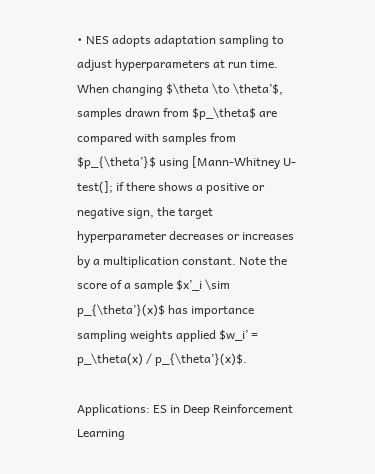• NES adopts adaptation sampling to adjust hyperparameters at run time. When changing $\theta \to \theta’$, samples drawn from $p_\theta$ are compared with samples from $p_{\theta’}$ using [Mann-Whitney U-test(]; if there shows a positive or negative sign, the target hyperparameter decreases or increases by a multiplication constant. Note the score of a sample $x’_i \sim p_{\theta’}(x)$ has importance sampling weights applied $w_i’ = p_\theta(x) / p_{\theta’}(x)$.

Applications: ES in Deep Reinforcement Learning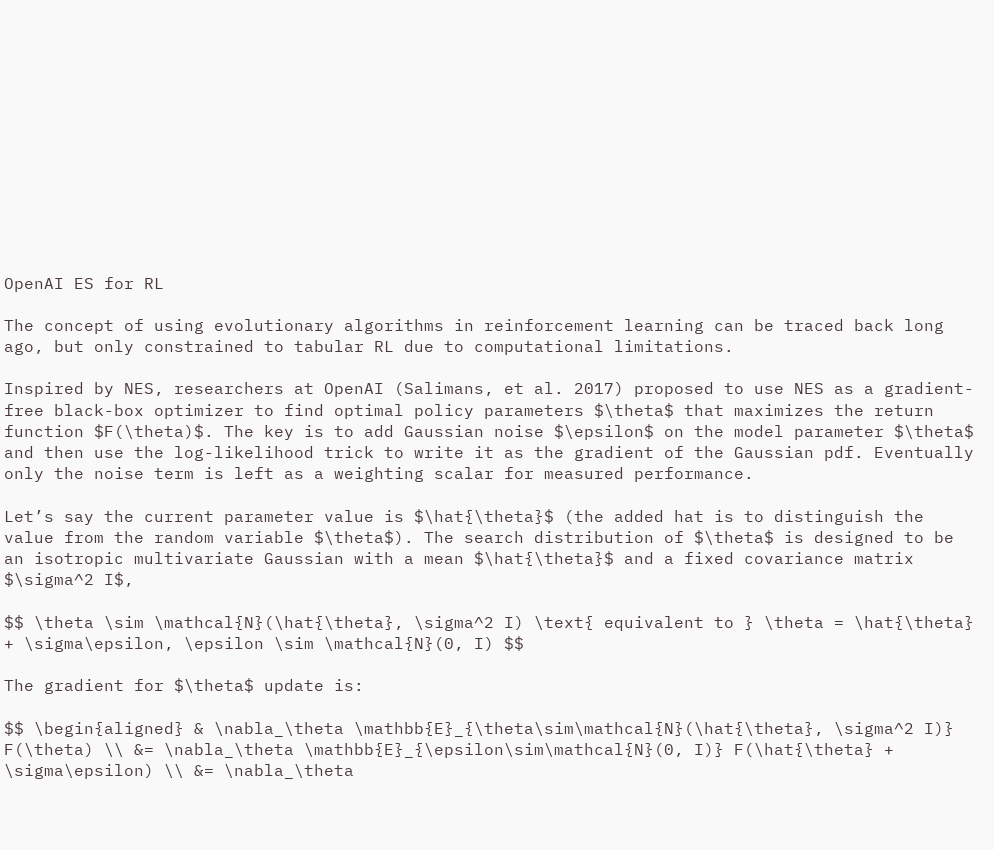OpenAI ES for RL

The concept of using evolutionary algorithms in reinforcement learning can be traced back long ago, but only constrained to tabular RL due to computational limitations.

Inspired by NES, researchers at OpenAI (Salimans, et al. 2017) proposed to use NES as a gradient-free black-box optimizer to find optimal policy parameters $\theta$ that maximizes the return function $F(\theta)$. The key is to add Gaussian noise $\epsilon$ on the model parameter $\theta$ and then use the log-likelihood trick to write it as the gradient of the Gaussian pdf. Eventually only the noise term is left as a weighting scalar for measured performance.

Let’s say the current parameter value is $\hat{\theta}$ (the added hat is to distinguish the value from the random variable $\theta$). The search distribution of $\theta$ is designed to be an isotropic multivariate Gaussian with a mean $\hat{\theta}$ and a fixed covariance matrix $\sigma^2 I$,

$$ \theta \sim \mathcal{N}(\hat{\theta}, \sigma^2 I) \text{ equivalent to } \theta = \hat{\theta} + \sigma\epsilon, \epsilon \sim \mathcal{N}(0, I) $$

The gradient for $\theta$ update is:

$$ \begin{aligned} & \nabla_\theta \mathbb{E}_{\theta\sim\mathcal{N}(\hat{\theta}, \sigma^2 I)} F(\theta) \\ &= \nabla_\theta \mathbb{E}_{\epsilon\sim\mathcal{N}(0, I)} F(\hat{\theta} + \sigma\epsilon) \\ &= \nabla_\theta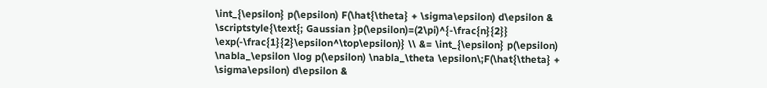\int_{\epsilon} p(\epsilon) F(\hat{\theta} + \sigma\epsilon) d\epsilon & \scriptstyle{\text{; Gaussian }p(\epsilon)=(2\pi)^{-\frac{n}{2}} \exp(-\frac{1}{2}\epsilon^\top\epsilon)} \\ &= \int_{\epsilon} p(\epsilon) \nabla_\epsilon \log p(\epsilon) \nabla_\theta \epsilon\;F(\hat{\theta} + \sigma\epsilon) d\epsilon &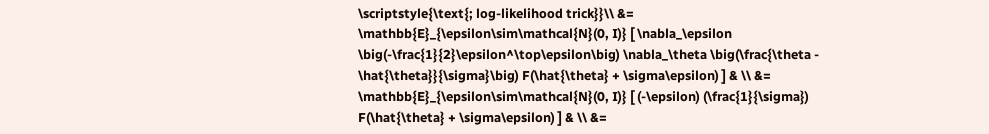\scriptstyle{\text{; log-likelihood trick}}\\ &= \mathbb{E}_{\epsilon\sim\mathcal{N}(0, I)} [ \nabla_\epsilon \big(-\frac{1}{2}\epsilon^\top\epsilon\big) \nabla_\theta \big(\frac{\theta - \hat{\theta}}{\sigma}\big) F(\hat{\theta} + \sigma\epsilon) ] & \\ &= \mathbb{E}_{\epsilon\sim\mathcal{N}(0, I)} [ (-\epsilon) (\frac{1}{\sigma}) F(\hat{\theta} + \sigma\epsilon) ] & \\ &=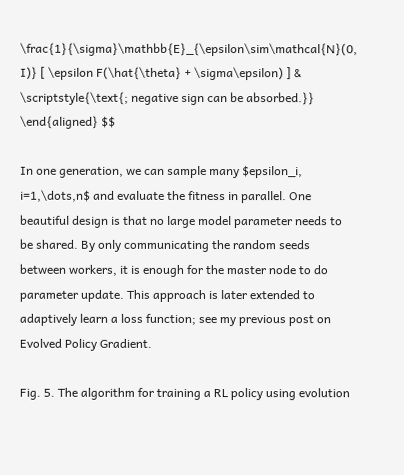\frac{1}{\sigma}\mathbb{E}_{\epsilon\sim\mathcal{N}(0, I)} [ \epsilon F(\hat{\theta} + \sigma\epsilon) ] & \scriptstyle{\text{; negative sign can be absorbed.}} \end{aligned} $$

In one generation, we can sample many $epsilon_i, i=1,\dots,n$ and evaluate the fitness in parallel. One beautiful design is that no large model parameter needs to be shared. By only communicating the random seeds between workers, it is enough for the master node to do parameter update. This approach is later extended to adaptively learn a loss function; see my previous post on Evolved Policy Gradient.

Fig. 5. The algorithm for training a RL policy using evolution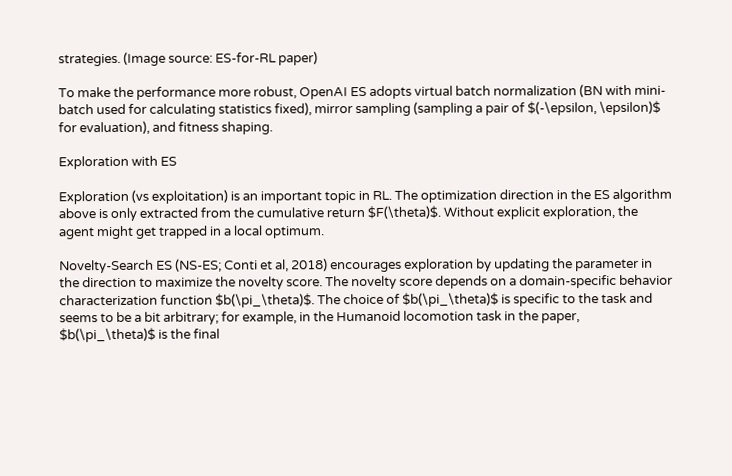strategies. (Image source: ES-for-RL paper)

To make the performance more robust, OpenAI ES adopts virtual batch normalization (BN with mini-batch used for calculating statistics fixed), mirror sampling (sampling a pair of $(-\epsilon, \epsilon)$ for evaluation), and fitness shaping.

Exploration with ES

Exploration (vs exploitation) is an important topic in RL. The optimization direction in the ES algorithm above is only extracted from the cumulative return $F(\theta)$. Without explicit exploration, the agent might get trapped in a local optimum.

Novelty-Search ES (NS-ES; Conti et al, 2018) encourages exploration by updating the parameter in the direction to maximize the novelty score. The novelty score depends on a domain-specific behavior characterization function $b(\pi_\theta)$. The choice of $b(\pi_\theta)$ is specific to the task and seems to be a bit arbitrary; for example, in the Humanoid locomotion task in the paper, $b(\pi_\theta)$ is the final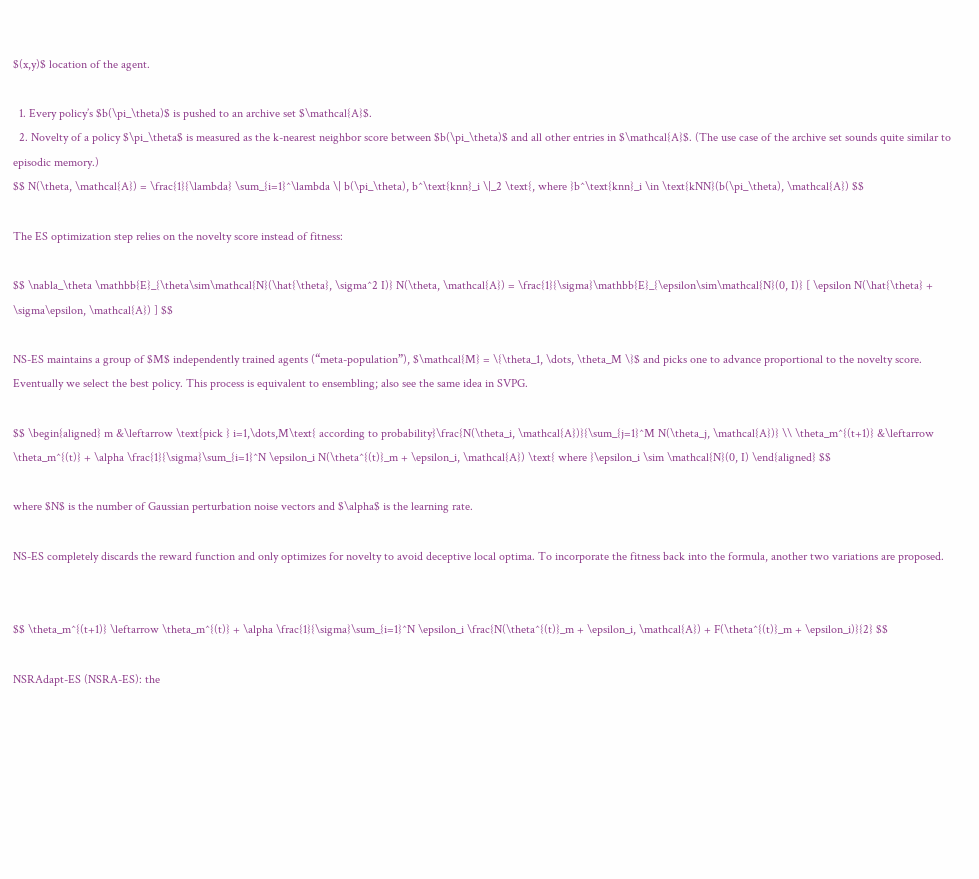$(x,y)$ location of the agent.

  1. Every policy’s $b(\pi_\theta)$ is pushed to an archive set $\mathcal{A}$.
  2. Novelty of a policy $\pi_\theta$ is measured as the k-nearest neighbor score between $b(\pi_\theta)$ and all other entries in $\mathcal{A}$. (The use case of the archive set sounds quite similar to episodic memory.)
$$ N(\theta, \mathcal{A}) = \frac{1}{\lambda} \sum_{i=1}^\lambda \| b(\pi_\theta), b^\text{knn}_i \|_2 \text{, where }b^\text{knn}_i \in \text{kNN}(b(\pi_\theta), \mathcal{A}) $$

The ES optimization step relies on the novelty score instead of fitness:

$$ \nabla_\theta \mathbb{E}_{\theta\sim\mathcal{N}(\hat{\theta}, \sigma^2 I)} N(\theta, \mathcal{A}) = \frac{1}{\sigma}\mathbb{E}_{\epsilon\sim\mathcal{N}(0, I)} [ \epsilon N(\hat{\theta} + \sigma\epsilon, \mathcal{A}) ] $$

NS-ES maintains a group of $M$ independently trained agents (“meta-population”), $\mathcal{M} = \{\theta_1, \dots, \theta_M \}$ and picks one to advance proportional to the novelty score. Eventually we select the best policy. This process is equivalent to ensembling; also see the same idea in SVPG.

$$ \begin{aligned} m &\leftarrow \text{pick } i=1,\dots,M\text{ according to probability}\frac{N(\theta_i, \mathcal{A})}{\sum_{j=1}^M N(\theta_j, \mathcal{A})} \\ \theta_m^{(t+1)} &\leftarrow \theta_m^{(t)} + \alpha \frac{1}{\sigma}\sum_{i=1}^N \epsilon_i N(\theta^{(t)}_m + \epsilon_i, \mathcal{A}) \text{ where }\epsilon_i \sim \mathcal{N}(0, I) \end{aligned} $$

where $N$ is the number of Gaussian perturbation noise vectors and $\alpha$ is the learning rate.

NS-ES completely discards the reward function and only optimizes for novelty to avoid deceptive local optima. To incorporate the fitness back into the formula, another two variations are proposed.


$$ \theta_m^{(t+1)} \leftarrow \theta_m^{(t)} + \alpha \frac{1}{\sigma}\sum_{i=1}^N \epsilon_i \frac{N(\theta^{(t)}_m + \epsilon_i, \mathcal{A}) + F(\theta^{(t)}_m + \epsilon_i)}{2} $$

NSRAdapt-ES (NSRA-ES): the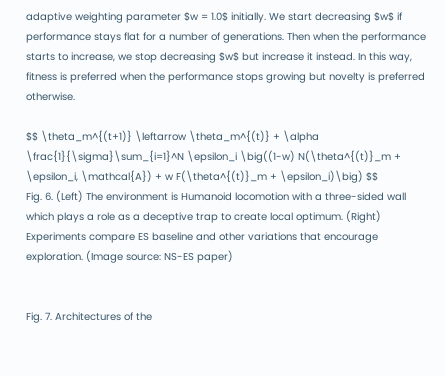adaptive weighting parameter $w = 1.0$ initially. We start decreasing $w$ if performance stays flat for a number of generations. Then when the performance starts to increase, we stop decreasing $w$ but increase it instead. In this way, fitness is preferred when the performance stops growing but novelty is preferred otherwise.

$$ \theta_m^{(t+1)} \leftarrow \theta_m^{(t)} + \alpha \frac{1}{\sigma}\sum_{i=1}^N \epsilon_i \big((1-w) N(\theta^{(t)}_m + \epsilon_i, \mathcal{A}) + w F(\theta^{(t)}_m + \epsilon_i)\big) $$
Fig. 6. (Left) The environment is Humanoid locomotion with a three-sided wall which plays a role as a deceptive trap to create local optimum. (Right) Experiments compare ES baseline and other variations that encourage exploration. (Image source: NS-ES paper)


Fig. 7. Architectures of the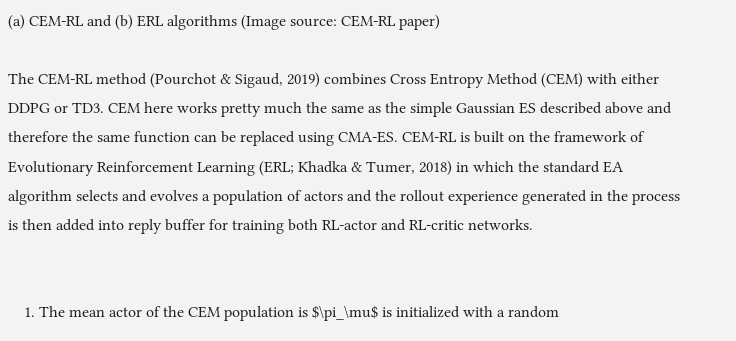(a) CEM-RL and (b) ERL algorithms (Image source: CEM-RL paper)

The CEM-RL method (Pourchot & Sigaud, 2019) combines Cross Entropy Method (CEM) with either DDPG or TD3. CEM here works pretty much the same as the simple Gaussian ES described above and therefore the same function can be replaced using CMA-ES. CEM-RL is built on the framework of Evolutionary Reinforcement Learning (ERL; Khadka & Tumer, 2018) in which the standard EA algorithm selects and evolves a population of actors and the rollout experience generated in the process is then added into reply buffer for training both RL-actor and RL-critic networks.


    1. The mean actor of the CEM population is $\pi_\mu$ is initialized with a random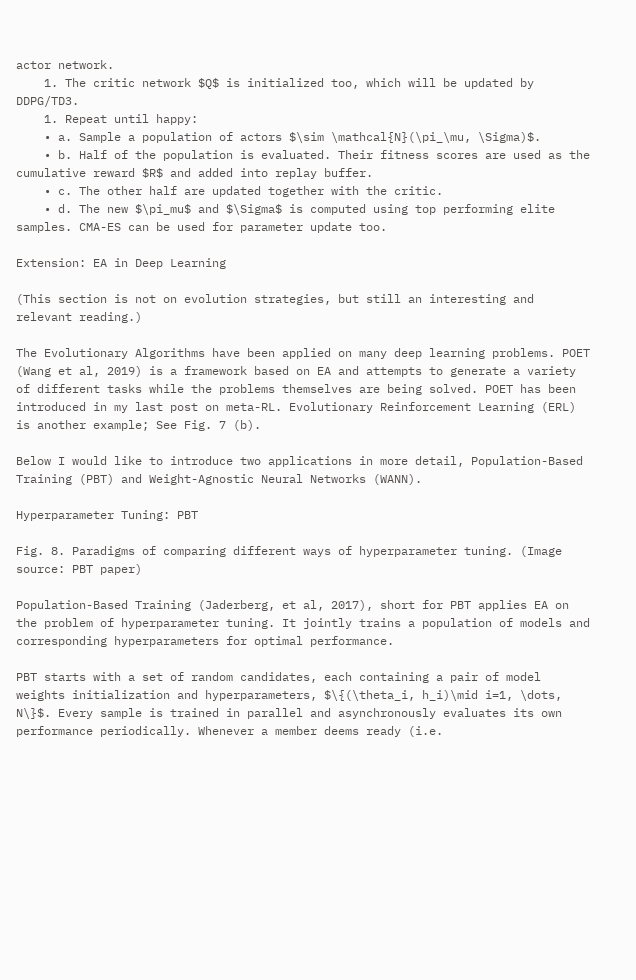actor network.
    1. The critic network $Q$ is initialized too, which will be updated by DDPG/TD3.
    1. Repeat until happy:
    • a. Sample a population of actors $\sim \mathcal{N}(\pi_\mu, \Sigma)$.
    • b. Half of the population is evaluated. Their fitness scores are used as the cumulative reward $R$ and added into replay buffer.
    • c. The other half are updated together with the critic.
    • d. The new $\pi_mu$ and $\Sigma$ is computed using top performing elite samples. CMA-ES can be used for parameter update too.

Extension: EA in Deep Learning

(This section is not on evolution strategies, but still an interesting and relevant reading.)

The Evolutionary Algorithms have been applied on many deep learning problems. POET (Wang et al, 2019) is a framework based on EA and attempts to generate a variety of different tasks while the problems themselves are being solved. POET has been introduced in my last post on meta-RL. Evolutionary Reinforcement Learning (ERL) is another example; See Fig. 7 (b).

Below I would like to introduce two applications in more detail, Population-Based Training (PBT) and Weight-Agnostic Neural Networks (WANN).

Hyperparameter Tuning: PBT

Fig. 8. Paradigms of comparing different ways of hyperparameter tuning. (Image source: PBT paper)

Population-Based Training (Jaderberg, et al, 2017), short for PBT applies EA on the problem of hyperparameter tuning. It jointly trains a population of models and corresponding hyperparameters for optimal performance.

PBT starts with a set of random candidates, each containing a pair of model weights initialization and hyperparameters, $\{(\theta_i, h_i)\mid i=1, \dots, N\}$. Every sample is trained in parallel and asynchronously evaluates its own performance periodically. Whenever a member deems ready (i.e.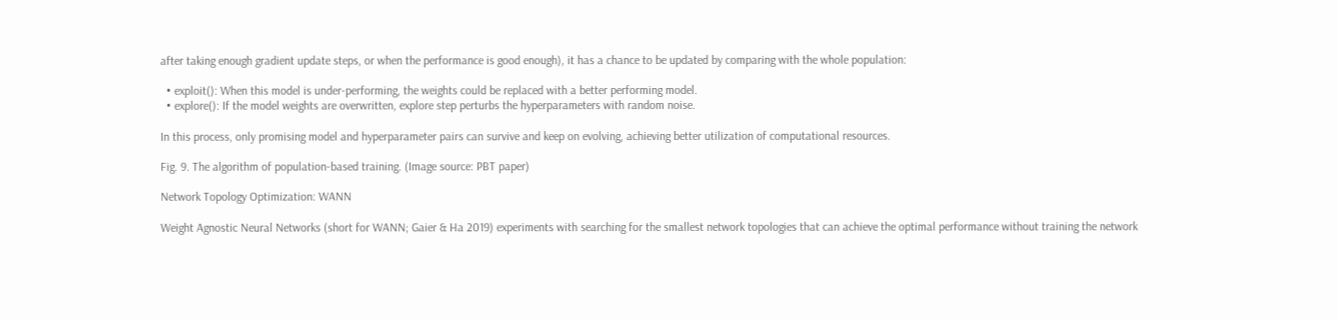after taking enough gradient update steps, or when the performance is good enough), it has a chance to be updated by comparing with the whole population:

  • exploit(): When this model is under-performing, the weights could be replaced with a better performing model.
  • explore(): If the model weights are overwritten, explore step perturbs the hyperparameters with random noise.

In this process, only promising model and hyperparameter pairs can survive and keep on evolving, achieving better utilization of computational resources.

Fig. 9. The algorithm of population-based training. (Image source: PBT paper)

Network Topology Optimization: WANN

Weight Agnostic Neural Networks (short for WANN; Gaier & Ha 2019) experiments with searching for the smallest network topologies that can achieve the optimal performance without training the network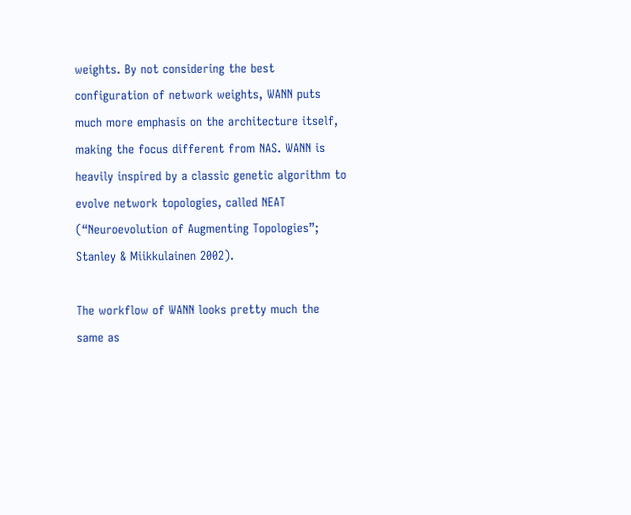weights. By not considering the best configuration of network weights, WANN puts much more emphasis on the architecture itself, making the focus different from NAS. WANN is heavily inspired by a classic genetic algorithm to evolve network topologies, called NEAT (“Neuroevolution of Augmenting Topologies”; Stanley & Miikkulainen 2002).

The workflow of WANN looks pretty much the same as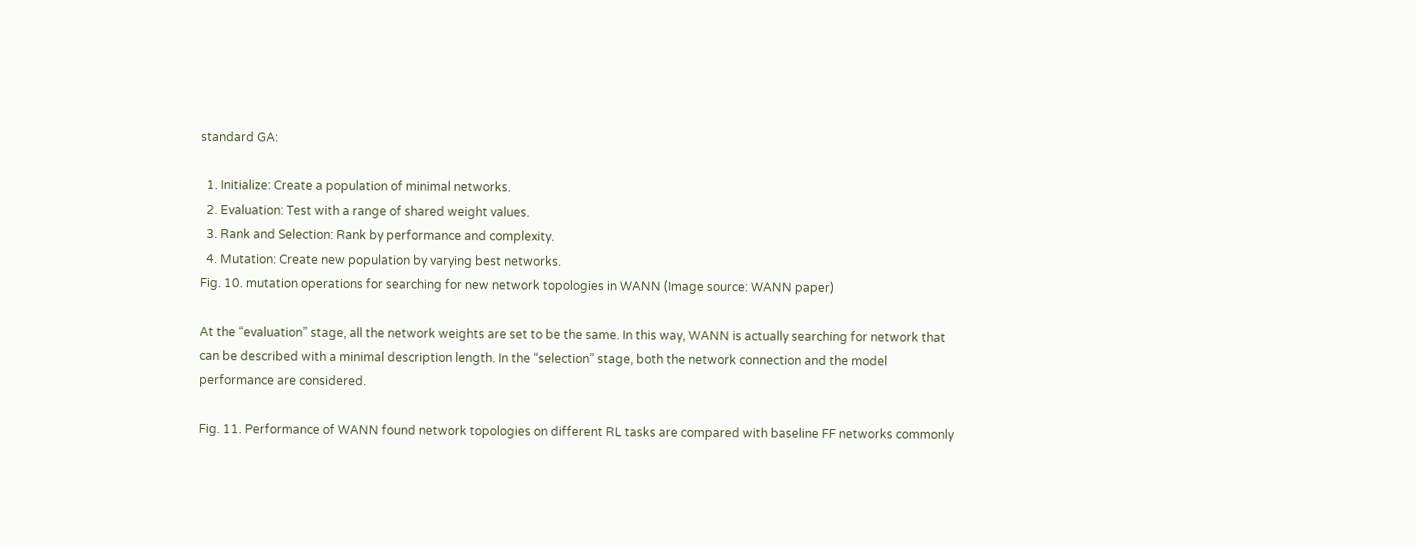standard GA:

  1. Initialize: Create a population of minimal networks.
  2. Evaluation: Test with a range of shared weight values.
  3. Rank and Selection: Rank by performance and complexity.
  4. Mutation: Create new population by varying best networks.
Fig. 10. mutation operations for searching for new network topologies in WANN (Image source: WANN paper)

At the “evaluation” stage, all the network weights are set to be the same. In this way, WANN is actually searching for network that can be described with a minimal description length. In the “selection” stage, both the network connection and the model performance are considered.

Fig. 11. Performance of WANN found network topologies on different RL tasks are compared with baseline FF networks commonly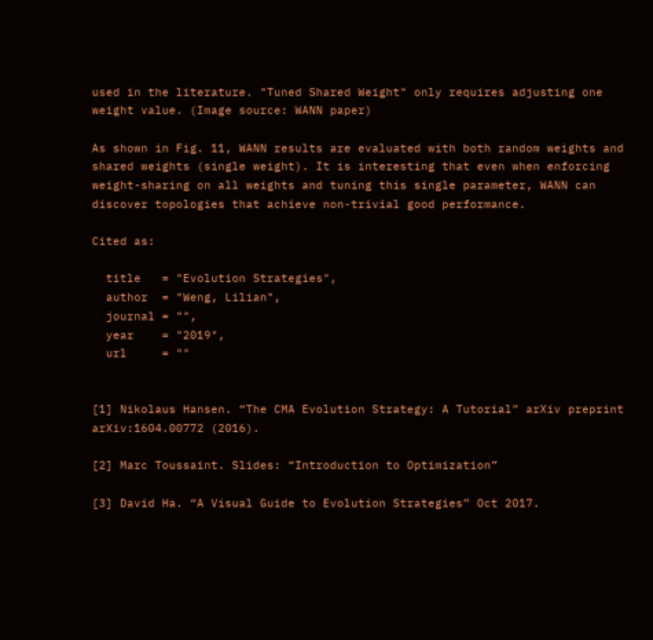used in the literature. "Tuned Shared Weight" only requires adjusting one weight value. (Image source: WANN paper)

As shown in Fig. 11, WANN results are evaluated with both random weights and shared weights (single weight). It is interesting that even when enforcing weight-sharing on all weights and tuning this single parameter, WANN can discover topologies that achieve non-trivial good performance.

Cited as:

  title   = "Evolution Strategies",
  author  = "Weng, Lilian",
  journal = "",
  year    = "2019",
  url     = ""


[1] Nikolaus Hansen. “The CMA Evolution Strategy: A Tutorial” arXiv preprint arXiv:1604.00772 (2016).

[2] Marc Toussaint. Slides: “Introduction to Optimization”

[3] David Ha. “A Visual Guide to Evolution Strategies” Oct 2017.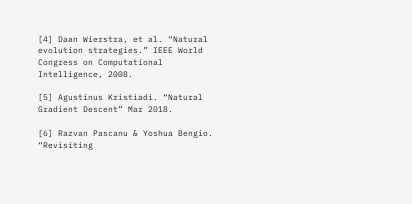[4] Daan Wierstra, et al. “Natural evolution strategies.” IEEE World Congress on Computational Intelligence, 2008.

[5] Agustinus Kristiadi. “Natural Gradient Descent” Mar 2018.

[6] Razvan Pascanu & Yoshua Bengio. “Revisiting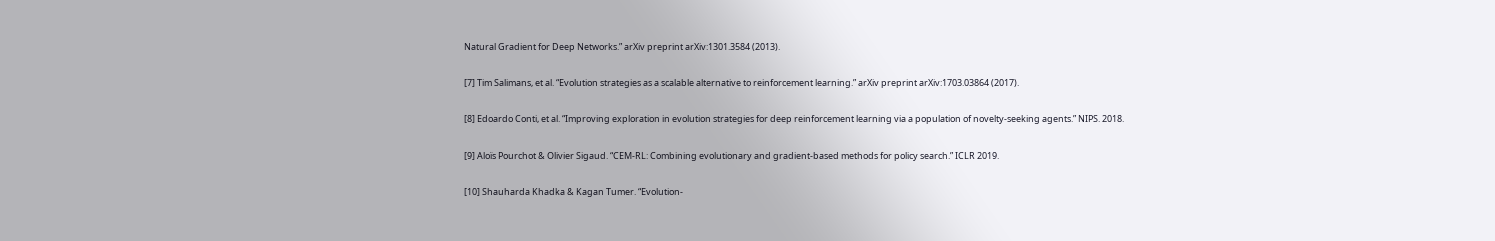Natural Gradient for Deep Networks.” arXiv preprint arXiv:1301.3584 (2013).

[7] Tim Salimans, et al. “Evolution strategies as a scalable alternative to reinforcement learning.” arXiv preprint arXiv:1703.03864 (2017).

[8] Edoardo Conti, et al. “Improving exploration in evolution strategies for deep reinforcement learning via a population of novelty-seeking agents.” NIPS. 2018.

[9] Aloïs Pourchot & Olivier Sigaud. “CEM-RL: Combining evolutionary and gradient-based methods for policy search.” ICLR 2019.

[10] Shauharda Khadka & Kagan Tumer. “Evolution-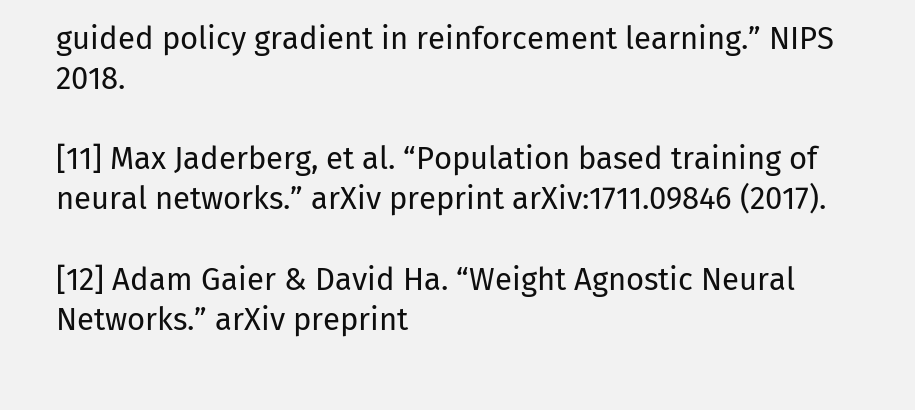guided policy gradient in reinforcement learning.” NIPS 2018.

[11] Max Jaderberg, et al. “Population based training of neural networks.” arXiv preprint arXiv:1711.09846 (2017).

[12] Adam Gaier & David Ha. “Weight Agnostic Neural Networks.” arXiv preprint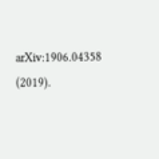arXiv:1906.04358 (2019).